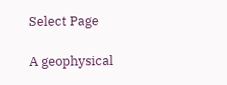Select Page

A geophysical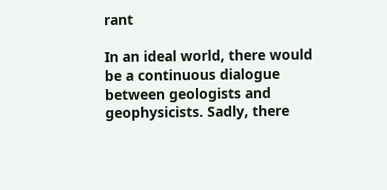rant

In an ideal world, there would be a continuous dialogue between geologists and geophysicists. Sadly, there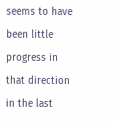seems to have been little progress in that direction in the last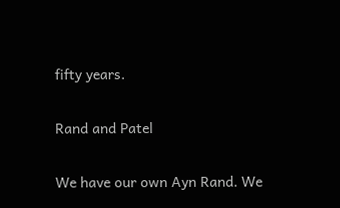fifty years.

Rand and Patel

We have our own Ayn Rand. We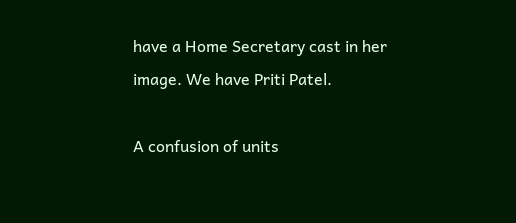have a Home Secretary cast in her image. We have Priti Patel.

A confusion of units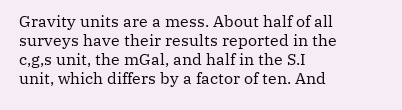Gravity units are a mess. About half of all surveys have their results reported in the c,g,s unit, the mGal, and half in the S.I unit, which differs by a factor of ten. And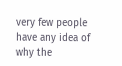very few people have any idea of why the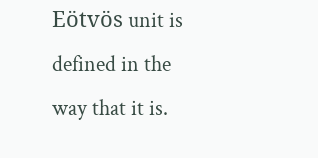Eötvös unit is defined in the way that it is.